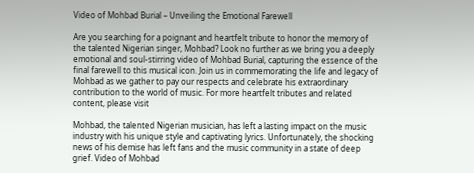Video of Mohbad Burial – Unveiling the Emotional Farewell

Are you searching for a poignant and heartfelt tribute to honor the memory of the talented Nigerian singer, Mohbad? Look no further as we bring you a deeply emotional and soul-stirring video of Mohbad Burial, capturing the essence of the final farewell to this musical icon. Join us in commemorating the life and legacy of Mohbad as we gather to pay our respects and celebrate his extraordinary contribution to the world of music. For more heartfelt tributes and related content, please visit

Mohbad, the talented Nigerian musician, has left a lasting impact on the music industry with his unique style and captivating lyrics. Unfortunately, the shocking news of his demise has left fans and the music community in a state of deep grief. Video of Mohbad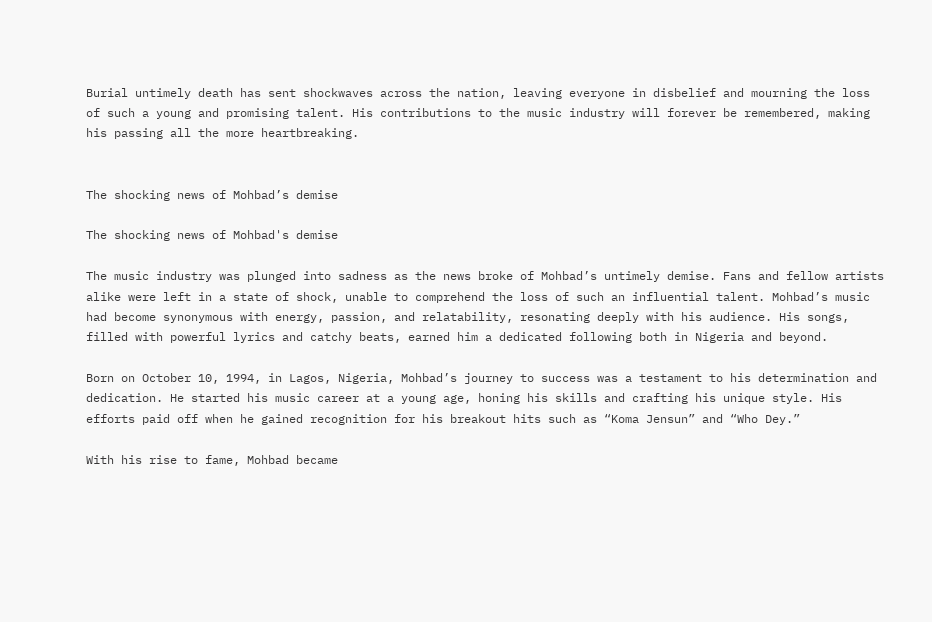Burial untimely death has sent shockwaves across the nation, leaving everyone in disbelief and mourning the loss of such a young and promising talent. His contributions to the music industry will forever be remembered, making his passing all the more heartbreaking.


The shocking news of Mohbad’s demise

The shocking news of Mohbad's demise

The music industry was plunged into sadness as the news broke of Mohbad’s untimely demise. Fans and fellow artists alike were left in a state of shock, unable to comprehend the loss of such an influential talent. Mohbad’s music had become synonymous with energy, passion, and relatability, resonating deeply with his audience. His songs, filled with powerful lyrics and catchy beats, earned him a dedicated following both in Nigeria and beyond.

Born on October 10, 1994, in Lagos, Nigeria, Mohbad’s journey to success was a testament to his determination and dedication. He started his music career at a young age, honing his skills and crafting his unique style. His efforts paid off when he gained recognition for his breakout hits such as “Koma Jensun” and “Who Dey.”

With his rise to fame, Mohbad became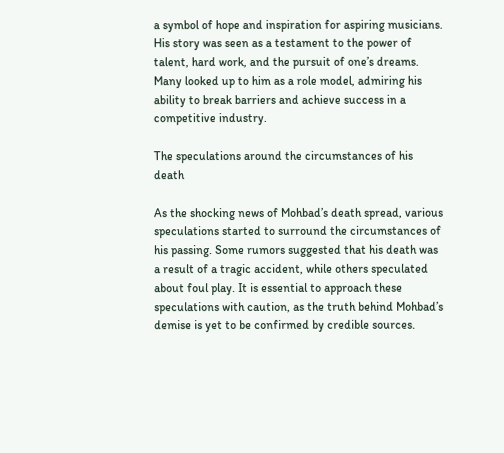a symbol of hope and inspiration for aspiring musicians. His story was seen as a testament to the power of talent, hard work, and the pursuit of one’s dreams. Many looked up to him as a role model, admiring his ability to break barriers and achieve success in a competitive industry.

The speculations around the circumstances of his death

As the shocking news of Mohbad’s death spread, various speculations started to surround the circumstances of his passing. Some rumors suggested that his death was a result of a tragic accident, while others speculated about foul play. It is essential to approach these speculations with caution, as the truth behind Mohbad’s demise is yet to be confirmed by credible sources.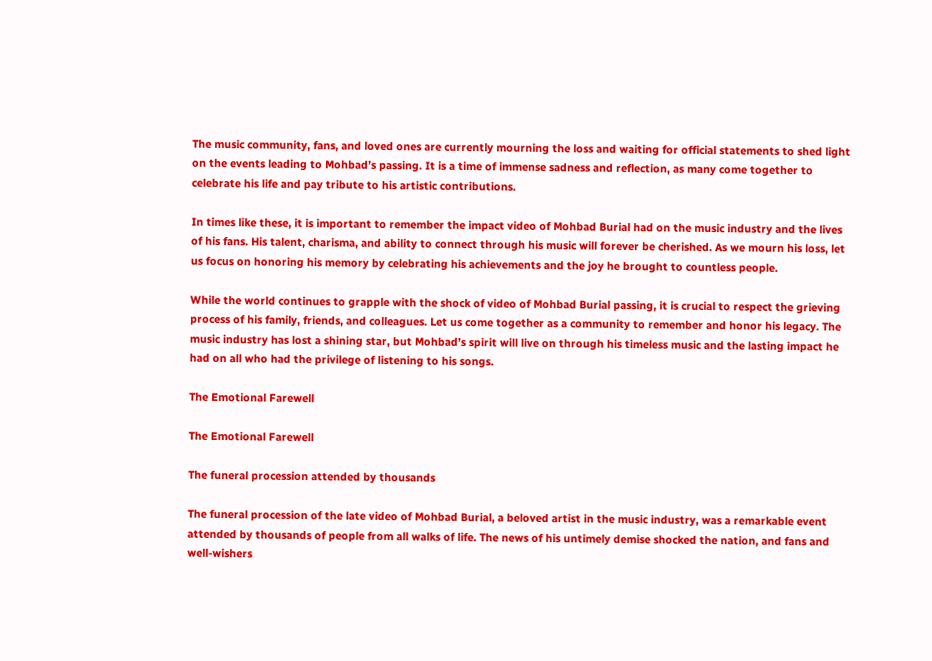The music community, fans, and loved ones are currently mourning the loss and waiting for official statements to shed light on the events leading to Mohbad’s passing. It is a time of immense sadness and reflection, as many come together to celebrate his life and pay tribute to his artistic contributions.

In times like these, it is important to remember the impact video of Mohbad Burial had on the music industry and the lives of his fans. His talent, charisma, and ability to connect through his music will forever be cherished. As we mourn his loss, let us focus on honoring his memory by celebrating his achievements and the joy he brought to countless people.

While the world continues to grapple with the shock of video of Mohbad Burial passing, it is crucial to respect the grieving process of his family, friends, and colleagues. Let us come together as a community to remember and honor his legacy. The music industry has lost a shining star, but Mohbad’s spirit will live on through his timeless music and the lasting impact he had on all who had the privilege of listening to his songs.

The Emotional Farewell

The Emotional Farewell

The funeral procession attended by thousands

The funeral procession of the late video of Mohbad Burial, a beloved artist in the music industry, was a remarkable event attended by thousands of people from all walks of life. The news of his untimely demise shocked the nation, and fans and well-wishers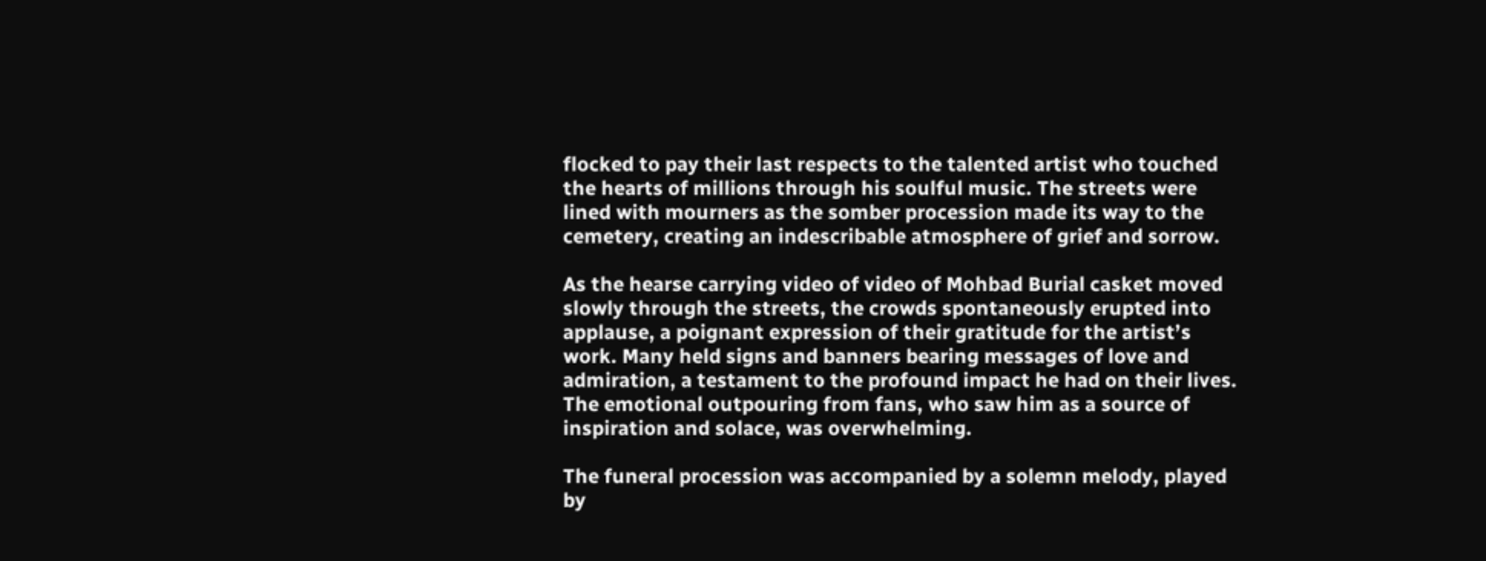flocked to pay their last respects to the talented artist who touched the hearts of millions through his soulful music. The streets were lined with mourners as the somber procession made its way to the cemetery, creating an indescribable atmosphere of grief and sorrow.

As the hearse carrying video of video of Mohbad Burial casket moved slowly through the streets, the crowds spontaneously erupted into applause, a poignant expression of their gratitude for the artist’s work. Many held signs and banners bearing messages of love and admiration, a testament to the profound impact he had on their lives. The emotional outpouring from fans, who saw him as a source of inspiration and solace, was overwhelming.

The funeral procession was accompanied by a solemn melody, played by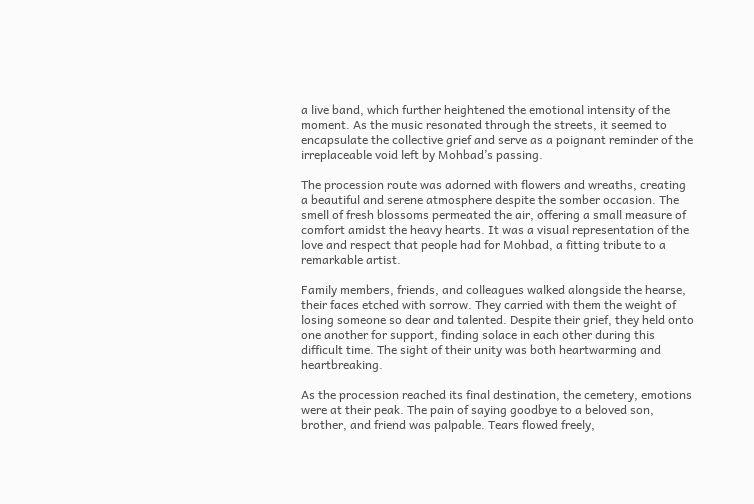a live band, which further heightened the emotional intensity of the moment. As the music resonated through the streets, it seemed to encapsulate the collective grief and serve as a poignant reminder of the irreplaceable void left by Mohbad’s passing.

The procession route was adorned with flowers and wreaths, creating a beautiful and serene atmosphere despite the somber occasion. The smell of fresh blossoms permeated the air, offering a small measure of comfort amidst the heavy hearts. It was a visual representation of the love and respect that people had for Mohbad, a fitting tribute to a remarkable artist.

Family members, friends, and colleagues walked alongside the hearse, their faces etched with sorrow. They carried with them the weight of losing someone so dear and talented. Despite their grief, they held onto one another for support, finding solace in each other during this difficult time. The sight of their unity was both heartwarming and heartbreaking.

As the procession reached its final destination, the cemetery, emotions were at their peak. The pain of saying goodbye to a beloved son, brother, and friend was palpable. Tears flowed freely,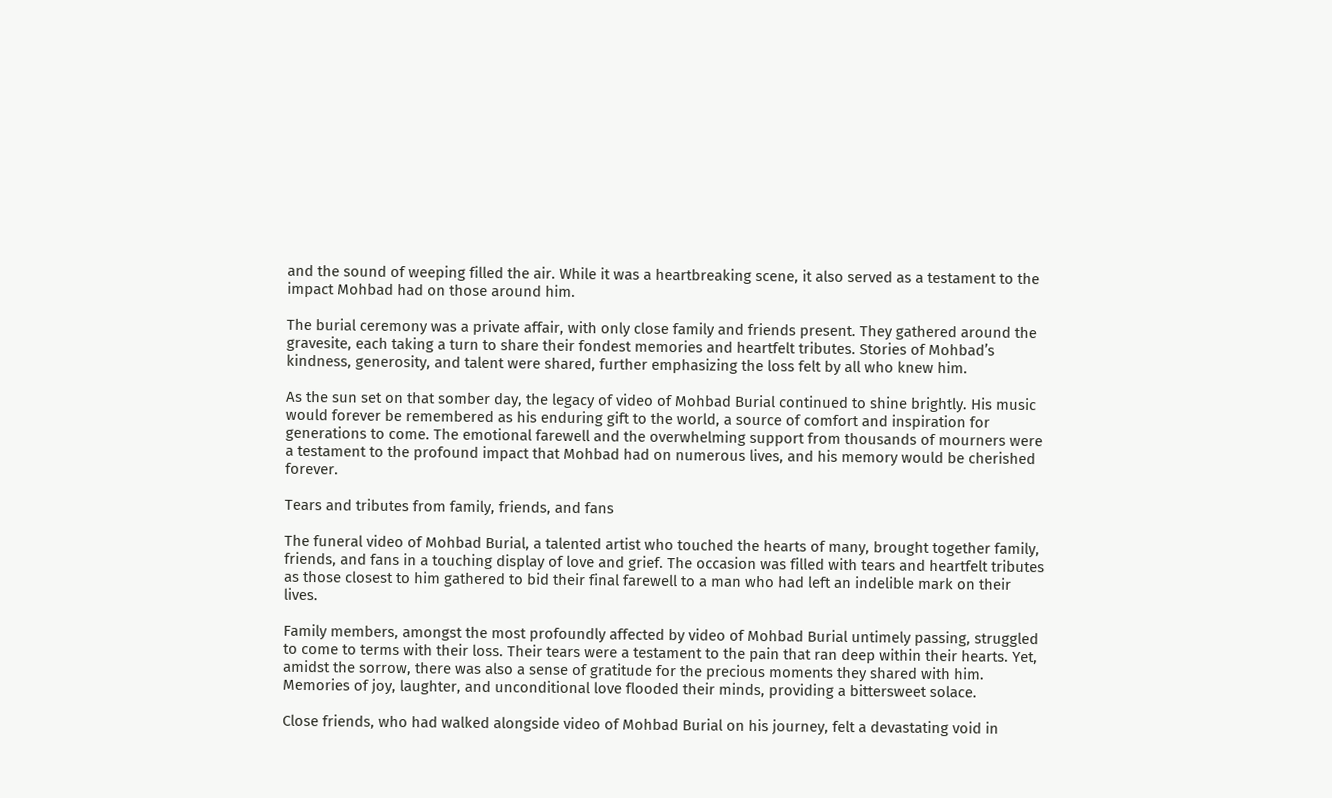and the sound of weeping filled the air. While it was a heartbreaking scene, it also served as a testament to the impact Mohbad had on those around him.

The burial ceremony was a private affair, with only close family and friends present. They gathered around the gravesite, each taking a turn to share their fondest memories and heartfelt tributes. Stories of Mohbad’s kindness, generosity, and talent were shared, further emphasizing the loss felt by all who knew him.

As the sun set on that somber day, the legacy of video of Mohbad Burial continued to shine brightly. His music would forever be remembered as his enduring gift to the world, a source of comfort and inspiration for generations to come. The emotional farewell and the overwhelming support from thousands of mourners were a testament to the profound impact that Mohbad had on numerous lives, and his memory would be cherished forever.

Tears and tributes from family, friends, and fans

The funeral video of Mohbad Burial, a talented artist who touched the hearts of many, brought together family, friends, and fans in a touching display of love and grief. The occasion was filled with tears and heartfelt tributes as those closest to him gathered to bid their final farewell to a man who had left an indelible mark on their lives.

Family members, amongst the most profoundly affected by video of Mohbad Burial untimely passing, struggled to come to terms with their loss. Their tears were a testament to the pain that ran deep within their hearts. Yet, amidst the sorrow, there was also a sense of gratitude for the precious moments they shared with him. Memories of joy, laughter, and unconditional love flooded their minds, providing a bittersweet solace.

Close friends, who had walked alongside video of Mohbad Burial on his journey, felt a devastating void in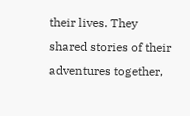their lives. They shared stories of their adventures together,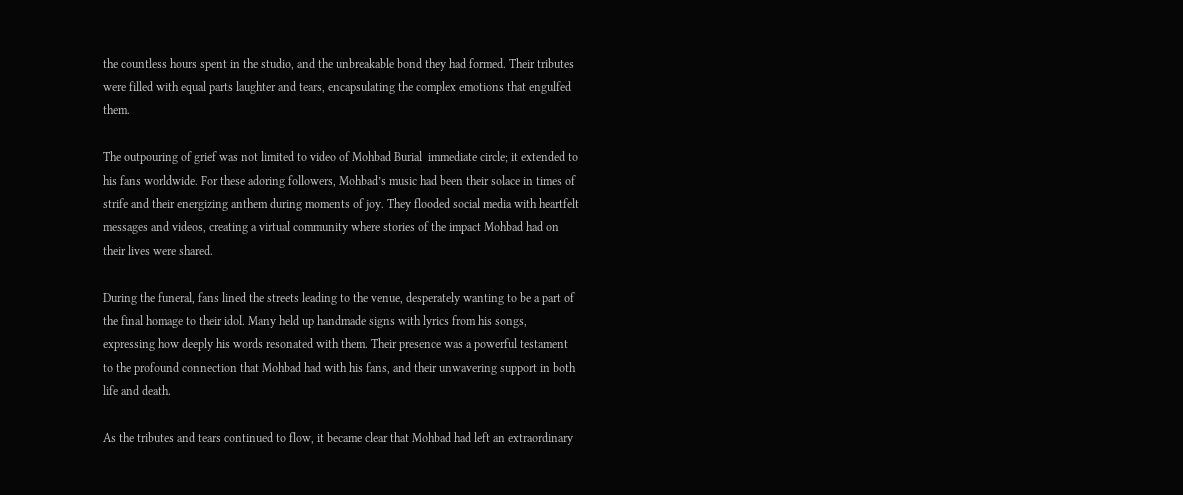the countless hours spent in the studio, and the unbreakable bond they had formed. Their tributes were filled with equal parts laughter and tears, encapsulating the complex emotions that engulfed them.

The outpouring of grief was not limited to video of Mohbad Burial  immediate circle; it extended to his fans worldwide. For these adoring followers, Mohbad’s music had been their solace in times of strife and their energizing anthem during moments of joy. They flooded social media with heartfelt messages and videos, creating a virtual community where stories of the impact Mohbad had on their lives were shared.

During the funeral, fans lined the streets leading to the venue, desperately wanting to be a part of the final homage to their idol. Many held up handmade signs with lyrics from his songs, expressing how deeply his words resonated with them. Their presence was a powerful testament to the profound connection that Mohbad had with his fans, and their unwavering support in both life and death.

As the tributes and tears continued to flow, it became clear that Mohbad had left an extraordinary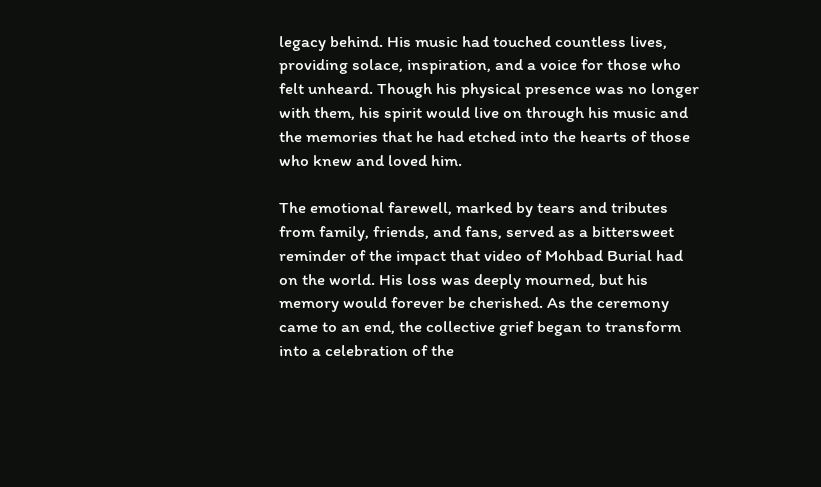legacy behind. His music had touched countless lives, providing solace, inspiration, and a voice for those who felt unheard. Though his physical presence was no longer with them, his spirit would live on through his music and the memories that he had etched into the hearts of those who knew and loved him.

The emotional farewell, marked by tears and tributes from family, friends, and fans, served as a bittersweet reminder of the impact that video of Mohbad Burial had on the world. His loss was deeply mourned, but his memory would forever be cherished. As the ceremony came to an end, the collective grief began to transform into a celebration of the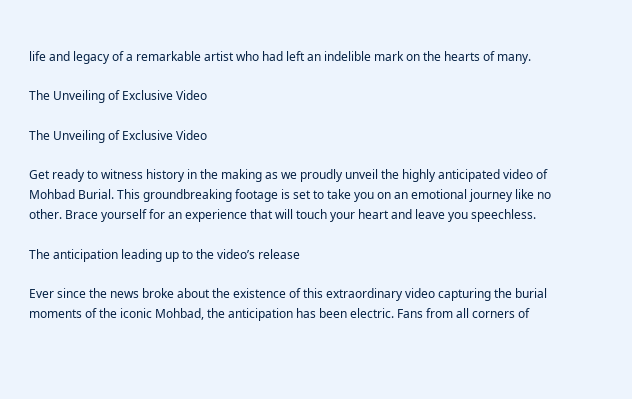life and legacy of a remarkable artist who had left an indelible mark on the hearts of many.

The Unveiling of Exclusive Video

The Unveiling of Exclusive Video

Get ready to witness history in the making as we proudly unveil the highly anticipated video of Mohbad Burial. This groundbreaking footage is set to take you on an emotional journey like no other. Brace yourself for an experience that will touch your heart and leave you speechless.

The anticipation leading up to the video’s release

Ever since the news broke about the existence of this extraordinary video capturing the burial moments of the iconic Mohbad, the anticipation has been electric. Fans from all corners of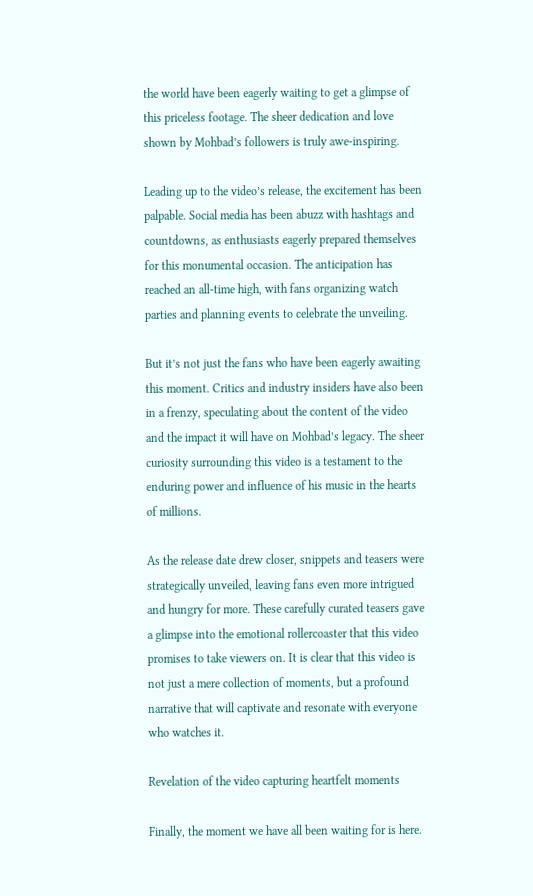the world have been eagerly waiting to get a glimpse of this priceless footage. The sheer dedication and love shown by Mohbad’s followers is truly awe-inspiring.

Leading up to the video’s release, the excitement has been palpable. Social media has been abuzz with hashtags and countdowns, as enthusiasts eagerly prepared themselves for this monumental occasion. The anticipation has reached an all-time high, with fans organizing watch parties and planning events to celebrate the unveiling.

But it’s not just the fans who have been eagerly awaiting this moment. Critics and industry insiders have also been in a frenzy, speculating about the content of the video and the impact it will have on Mohbad’s legacy. The sheer curiosity surrounding this video is a testament to the enduring power and influence of his music in the hearts of millions.

As the release date drew closer, snippets and teasers were strategically unveiled, leaving fans even more intrigued and hungry for more. These carefully curated teasers gave a glimpse into the emotional rollercoaster that this video promises to take viewers on. It is clear that this video is not just a mere collection of moments, but a profound narrative that will captivate and resonate with everyone who watches it.

Revelation of the video capturing heartfelt moments

Finally, the moment we have all been waiting for is here.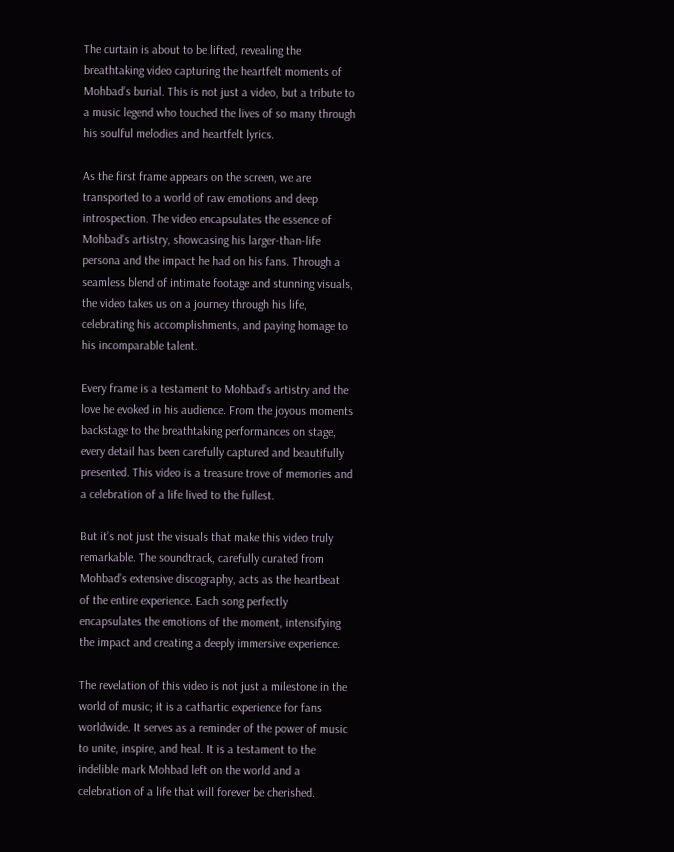The curtain is about to be lifted, revealing the breathtaking video capturing the heartfelt moments of Mohbad’s burial. This is not just a video, but a tribute to a music legend who touched the lives of so many through his soulful melodies and heartfelt lyrics.

As the first frame appears on the screen, we are transported to a world of raw emotions and deep introspection. The video encapsulates the essence of Mohbad’s artistry, showcasing his larger-than-life persona and the impact he had on his fans. Through a seamless blend of intimate footage and stunning visuals, the video takes us on a journey through his life, celebrating his accomplishments, and paying homage to his incomparable talent.

Every frame is a testament to Mohbad’s artistry and the love he evoked in his audience. From the joyous moments backstage to the breathtaking performances on stage, every detail has been carefully captured and beautifully presented. This video is a treasure trove of memories and a celebration of a life lived to the fullest.

But it’s not just the visuals that make this video truly remarkable. The soundtrack, carefully curated from Mohbad’s extensive discography, acts as the heartbeat of the entire experience. Each song perfectly encapsulates the emotions of the moment, intensifying the impact and creating a deeply immersive experience.

The revelation of this video is not just a milestone in the world of music; it is a cathartic experience for fans worldwide. It serves as a reminder of the power of music to unite, inspire, and heal. It is a testament to the indelible mark Mohbad left on the world and a celebration of a life that will forever be cherished.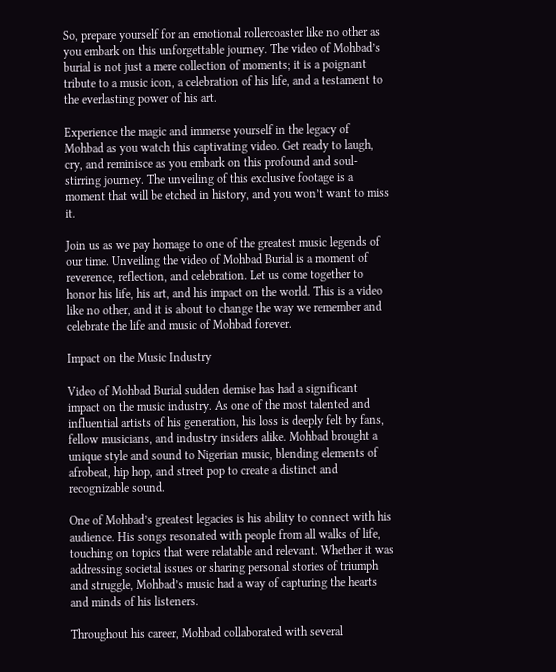So, prepare yourself for an emotional rollercoaster like no other as you embark on this unforgettable journey. The video of Mohbad’s burial is not just a mere collection of moments; it is a poignant tribute to a music icon, a celebration of his life, and a testament to the everlasting power of his art.

Experience the magic and immerse yourself in the legacy of Mohbad as you watch this captivating video. Get ready to laugh, cry, and reminisce as you embark on this profound and soul-stirring journey. The unveiling of this exclusive footage is a moment that will be etched in history, and you won’t want to miss it.

Join us as we pay homage to one of the greatest music legends of our time. Unveiling the video of Mohbad Burial is a moment of reverence, reflection, and celebration. Let us come together to honor his life, his art, and his impact on the world. This is a video like no other, and it is about to change the way we remember and celebrate the life and music of Mohbad forever.

Impact on the Music Industry

Video of Mohbad Burial sudden demise has had a significant impact on the music industry. As one of the most talented and influential artists of his generation, his loss is deeply felt by fans, fellow musicians, and industry insiders alike. Mohbad brought a unique style and sound to Nigerian music, blending elements of afrobeat, hip hop, and street pop to create a distinct and recognizable sound.

One of Mohbad’s greatest legacies is his ability to connect with his audience. His songs resonated with people from all walks of life, touching on topics that were relatable and relevant. Whether it was addressing societal issues or sharing personal stories of triumph and struggle, Mohbad’s music had a way of capturing the hearts and minds of his listeners.

Throughout his career, Mohbad collaborated with several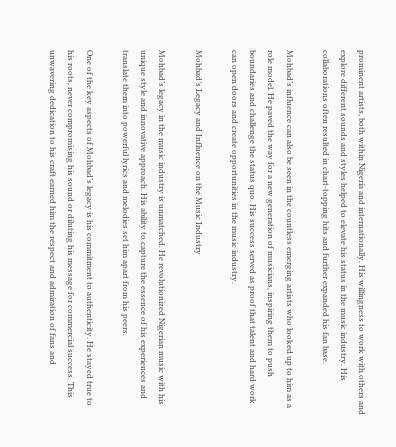prominent artists, both within Nigeria and internationally. His willingness to work with others and explore different sounds and styles helped to elevate his status in the music industry. His collaborations often resulted in chart-topping hits and further expanded his fan base.

Mohbad’s influence can also be seen in the countless emerging artists who looked up to him as a role model. He paved the way for a new generation of musicians, inspiring them to push boundaries and challenge the status quo. His success served as proof that talent and hard work can open doors and create opportunities in the music industry.

Mohbad’s Legacy and Influence on the Music Industry

Mohbad’s legacy in the music industry is unmatched. He revolutionized Nigerian music with his unique style and innovative approach. His ability to capture the essence of his experiences and translate them into powerful lyrics and melodies set him apart from his peers.

One of the key aspects of Mohbad’s legacy is his commitment to authenticity. He stayed true to his roots, never compromising his sound or diluting his message for commercial success. This unwavering dedication to his craft earned him the respect and admiration of fans and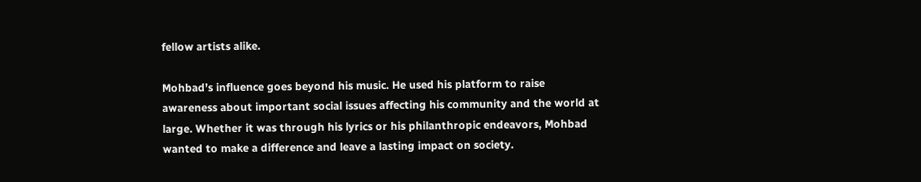fellow artists alike.

Mohbad’s influence goes beyond his music. He used his platform to raise awareness about important social issues affecting his community and the world at large. Whether it was through his lyrics or his philanthropic endeavors, Mohbad wanted to make a difference and leave a lasting impact on society.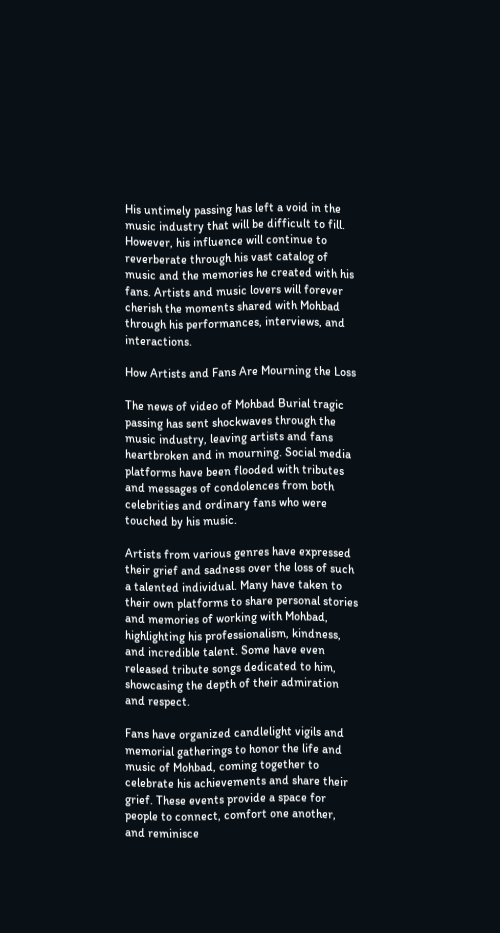His untimely passing has left a void in the music industry that will be difficult to fill. However, his influence will continue to reverberate through his vast catalog of music and the memories he created with his fans. Artists and music lovers will forever cherish the moments shared with Mohbad through his performances, interviews, and interactions.

How Artists and Fans Are Mourning the Loss

The news of video of Mohbad Burial tragic passing has sent shockwaves through the music industry, leaving artists and fans heartbroken and in mourning. Social media platforms have been flooded with tributes and messages of condolences from both celebrities and ordinary fans who were touched by his music.

Artists from various genres have expressed their grief and sadness over the loss of such a talented individual. Many have taken to their own platforms to share personal stories and memories of working with Mohbad, highlighting his professionalism, kindness, and incredible talent. Some have even released tribute songs dedicated to him, showcasing the depth of their admiration and respect.

Fans have organized candlelight vigils and memorial gatherings to honor the life and music of Mohbad, coming together to celebrate his achievements and share their grief. These events provide a space for people to connect, comfort one another, and reminisce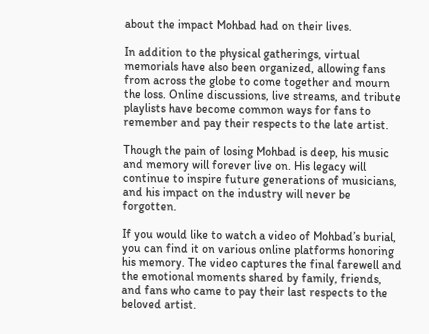about the impact Mohbad had on their lives.

In addition to the physical gatherings, virtual memorials have also been organized, allowing fans from across the globe to come together and mourn the loss. Online discussions, live streams, and tribute playlists have become common ways for fans to remember and pay their respects to the late artist.

Though the pain of losing Mohbad is deep, his music and memory will forever live on. His legacy will continue to inspire future generations of musicians, and his impact on the industry will never be forgotten.

If you would like to watch a video of Mohbad’s burial, you can find it on various online platforms honoring his memory. The video captures the final farewell and the emotional moments shared by family, friends, and fans who came to pay their last respects to the beloved artist.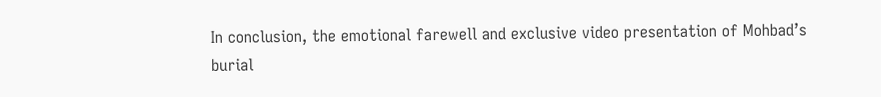In conclusion, the emotional farewell and exclusive video presentation of Mohbad’s burial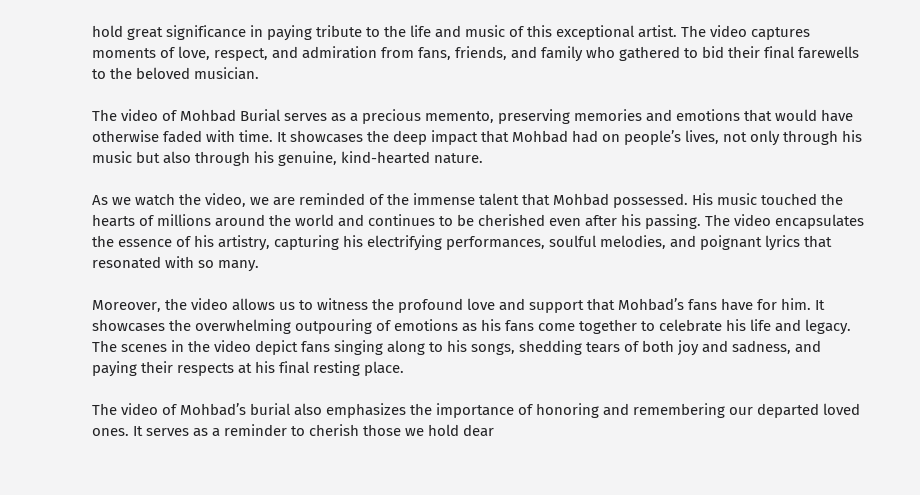hold great significance in paying tribute to the life and music of this exceptional artist. The video captures moments of love, respect, and admiration from fans, friends, and family who gathered to bid their final farewells to the beloved musician.

The video of Mohbad Burial serves as a precious memento, preserving memories and emotions that would have otherwise faded with time. It showcases the deep impact that Mohbad had on people’s lives, not only through his music but also through his genuine, kind-hearted nature.

As we watch the video, we are reminded of the immense talent that Mohbad possessed. His music touched the hearts of millions around the world and continues to be cherished even after his passing. The video encapsulates the essence of his artistry, capturing his electrifying performances, soulful melodies, and poignant lyrics that resonated with so many.

Moreover, the video allows us to witness the profound love and support that Mohbad’s fans have for him. It showcases the overwhelming outpouring of emotions as his fans come together to celebrate his life and legacy. The scenes in the video depict fans singing along to his songs, shedding tears of both joy and sadness, and paying their respects at his final resting place.

The video of Mohbad’s burial also emphasizes the importance of honoring and remembering our departed loved ones. It serves as a reminder to cherish those we hold dear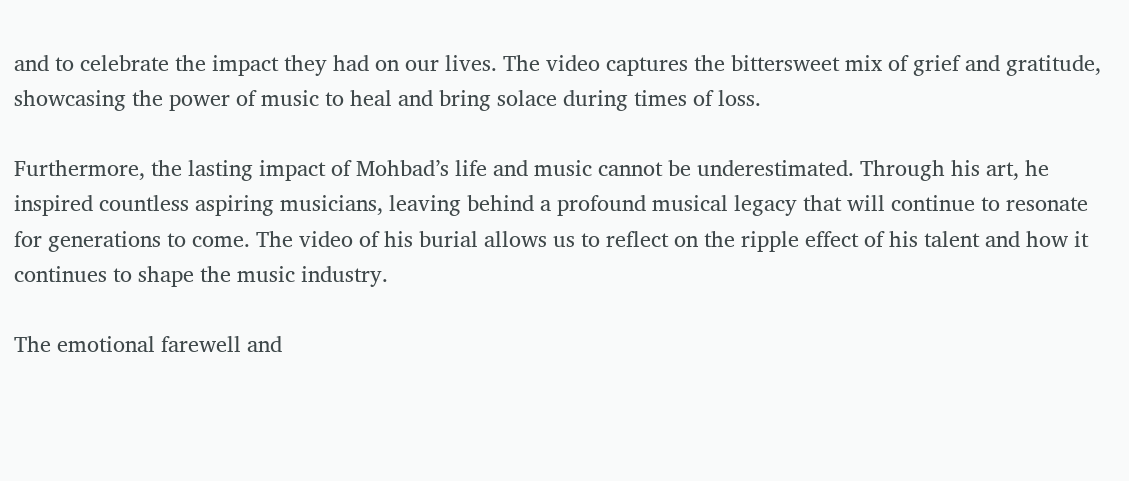and to celebrate the impact they had on our lives. The video captures the bittersweet mix of grief and gratitude, showcasing the power of music to heal and bring solace during times of loss.

Furthermore, the lasting impact of Mohbad’s life and music cannot be underestimated. Through his art, he inspired countless aspiring musicians, leaving behind a profound musical legacy that will continue to resonate for generations to come. The video of his burial allows us to reflect on the ripple effect of his talent and how it continues to shape the music industry.

The emotional farewell and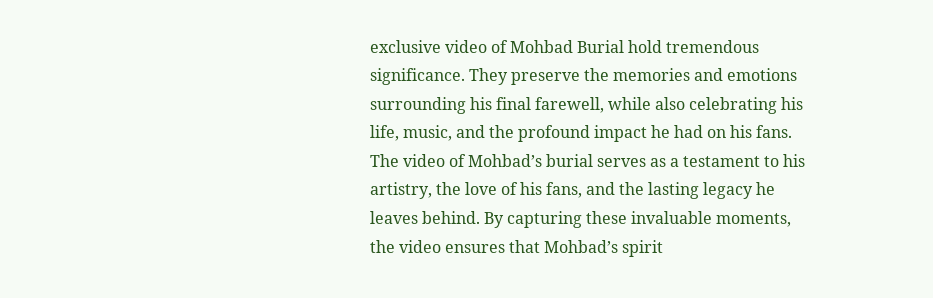exclusive video of Mohbad Burial hold tremendous significance. They preserve the memories and emotions surrounding his final farewell, while also celebrating his life, music, and the profound impact he had on his fans. The video of Mohbad’s burial serves as a testament to his artistry, the love of his fans, and the lasting legacy he leaves behind. By capturing these invaluable moments, the video ensures that Mohbad’s spirit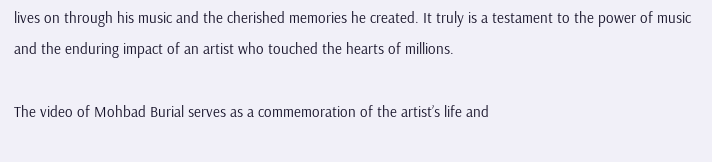lives on through his music and the cherished memories he created. It truly is a testament to the power of music and the enduring impact of an artist who touched the hearts of millions.

The video of Mohbad Burial serves as a commemoration of the artist’s life and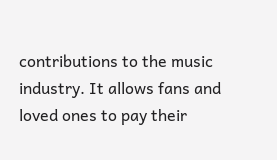contributions to the music industry. It allows fans and loved ones to pay their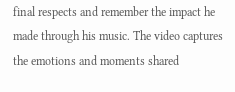final respects and remember the impact he made through his music. The video captures the emotions and moments shared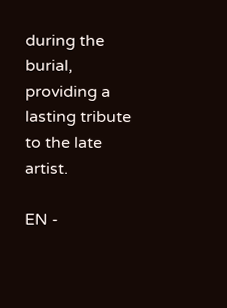during the burial, providing a lasting tribute to the late artist.

EN -